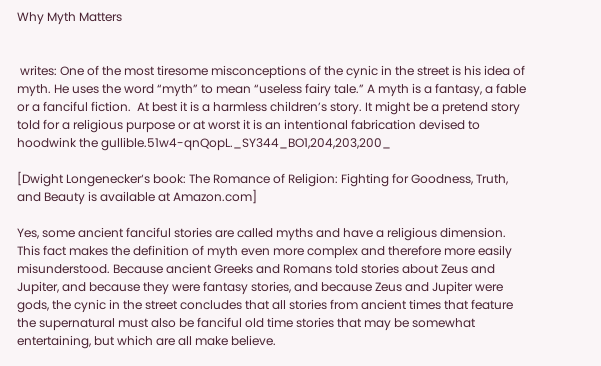Why Myth Matters


 writes: One of the most tiresome misconceptions of the cynic in the street is his idea of myth. He uses the word “myth” to mean “useless fairy tale.” A myth is a fantasy, a fable or a fanciful fiction.  At best it is a harmless children’s story. It might be a pretend story told for a religious purpose or at worst it is an intentional fabrication devised to hoodwink the gullible.51w4-qnQopL._SY344_BO1,204,203,200_

[Dwight Longenecker‘s book: The Romance of Religion: Fighting for Goodness, Truth, and Beauty is available at Amazon.com]

Yes, some ancient fanciful stories are called myths and have a religious dimension.  This fact makes the definition of myth even more complex and therefore more easily misunderstood. Because ancient Greeks and Romans told stories about Zeus and Jupiter, and because they were fantasy stories, and because Zeus and Jupiter were gods, the cynic in the street concludes that all stories from ancient times that feature the supernatural must also be fanciful old time stories that may be somewhat entertaining, but which are all make believe.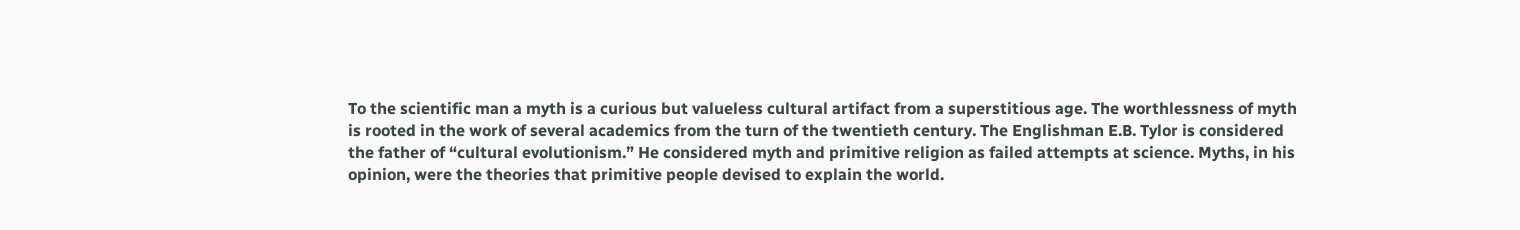To the scientific man a myth is a curious but valueless cultural artifact from a superstitious age. The worthlessness of myth is rooted in the work of several academics from the turn of the twentieth century. The Englishman E.B. Tylor is considered the father of “cultural evolutionism.” He considered myth and primitive religion as failed attempts at science. Myths, in his opinion, were the theories that primitive people devised to explain the world.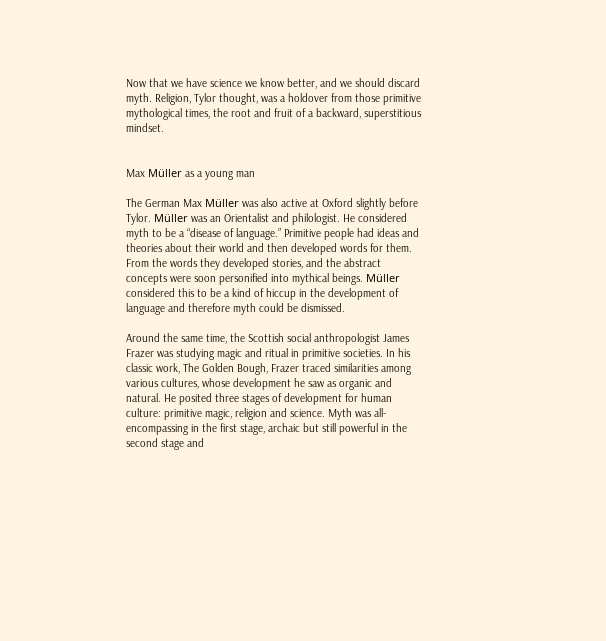Now that we have science we know better, and we should discard myth. Religion, Tylor thought, was a holdover from those primitive mythological times, the root and fruit of a backward, superstitious mindset.


Max Müller as a young man

The German Max Müller was also active at Oxford slightly before Tylor. Müller was an Orientalist and philologist. He considered myth to be a “disease of language.” Primitive people had ideas and theories about their world and then developed words for them. From the words they developed stories, and the abstract concepts were soon personified into mythical beings. Müller considered this to be a kind of hiccup in the development of language and therefore myth could be dismissed.

Around the same time, the Scottish social anthropologist James Frazer was studying magic and ritual in primitive societies. In his classic work, The Golden Bough, Frazer traced similarities among various cultures, whose development he saw as organic and natural. He posited three stages of development for human culture: primitive magic, religion and science. Myth was all-encompassing in the first stage, archaic but still powerful in the second stage and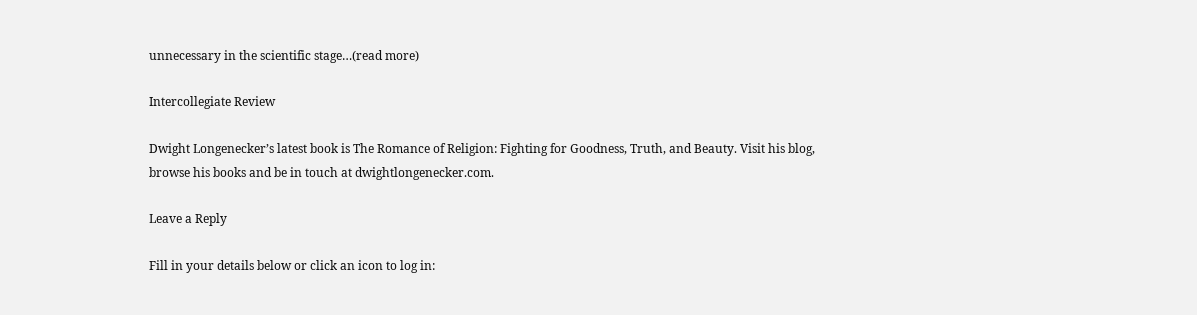unnecessary in the scientific stage…(read more)

Intercollegiate Review

Dwight Longenecker’s latest book is The Romance of Religion: Fighting for Goodness, Truth, and Beauty. Visit his blog, browse his books and be in touch at dwightlongenecker.com.

Leave a Reply

Fill in your details below or click an icon to log in: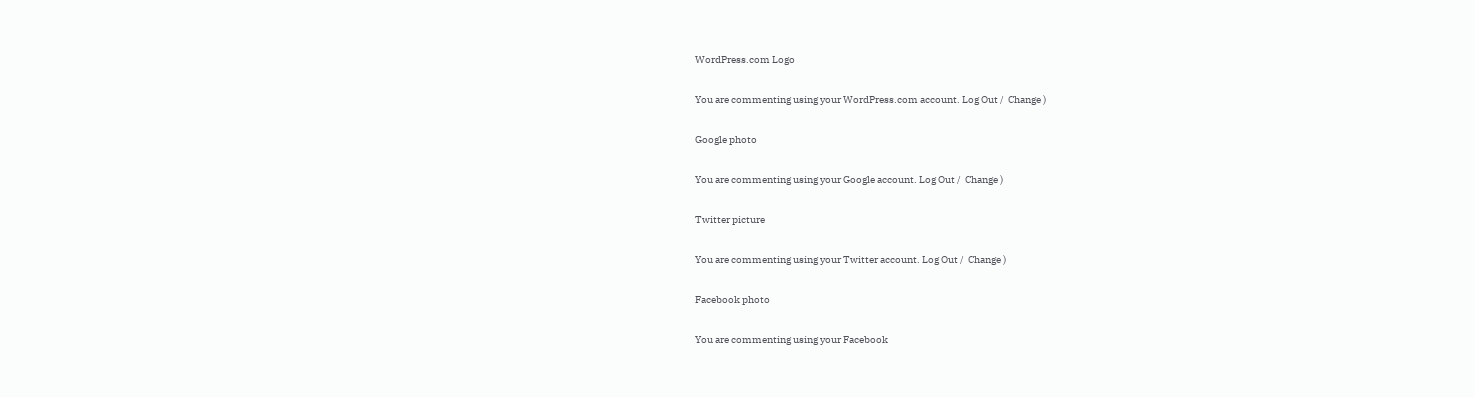WordPress.com Logo

You are commenting using your WordPress.com account. Log Out /  Change )

Google photo

You are commenting using your Google account. Log Out /  Change )

Twitter picture

You are commenting using your Twitter account. Log Out /  Change )

Facebook photo

You are commenting using your Facebook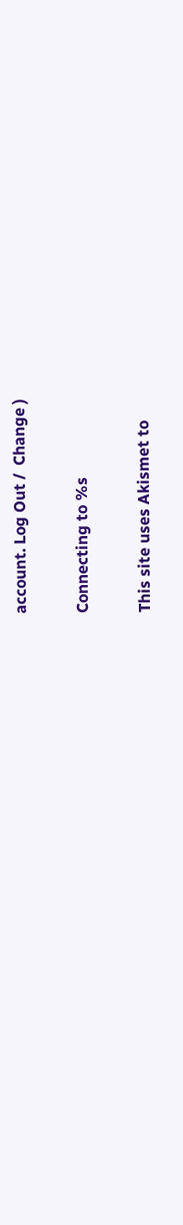account. Log Out /  Change )

Connecting to %s

This site uses Akismet to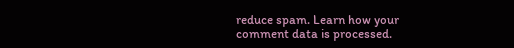reduce spam. Learn how your comment data is processed.